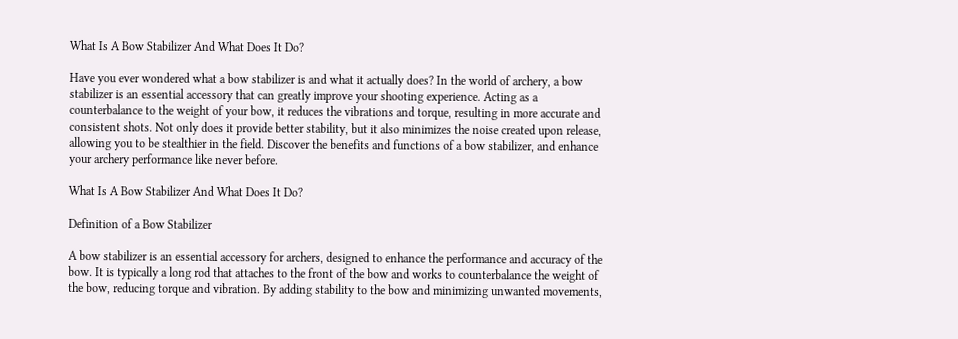What Is A Bow Stabilizer And What Does It Do?

Have you ever wondered what a bow stabilizer is and what it actually does? In the world of archery, a bow stabilizer is an essential accessory that can greatly improve your shooting experience. Acting as a counterbalance to the weight of your bow, it reduces the vibrations and torque, resulting in more accurate and consistent shots. Not only does it provide better stability, but it also minimizes the noise created upon release, allowing you to be stealthier in the field. Discover the benefits and functions of a bow stabilizer, and enhance your archery performance like never before.

What Is A Bow Stabilizer And What Does It Do?

Definition of a Bow Stabilizer

A bow stabilizer is an essential accessory for archers, designed to enhance the performance and accuracy of the bow. It is typically a long rod that attaches to the front of the bow and works to counterbalance the weight of the bow, reducing torque and vibration. By adding stability to the bow and minimizing unwanted movements,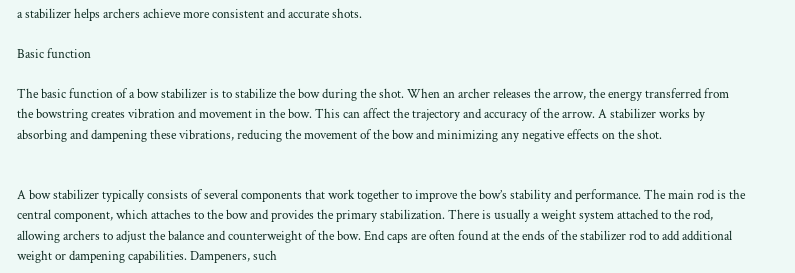a stabilizer helps archers achieve more consistent and accurate shots.

Basic function

The basic function of a bow stabilizer is to stabilize the bow during the shot. When an archer releases the arrow, the energy transferred from the bowstring creates vibration and movement in the bow. This can affect the trajectory and accuracy of the arrow. A stabilizer works by absorbing and dampening these vibrations, reducing the movement of the bow and minimizing any negative effects on the shot.


A bow stabilizer typically consists of several components that work together to improve the bow’s stability and performance. The main rod is the central component, which attaches to the bow and provides the primary stabilization. There is usually a weight system attached to the rod, allowing archers to adjust the balance and counterweight of the bow. End caps are often found at the ends of the stabilizer rod to add additional weight or dampening capabilities. Dampeners, such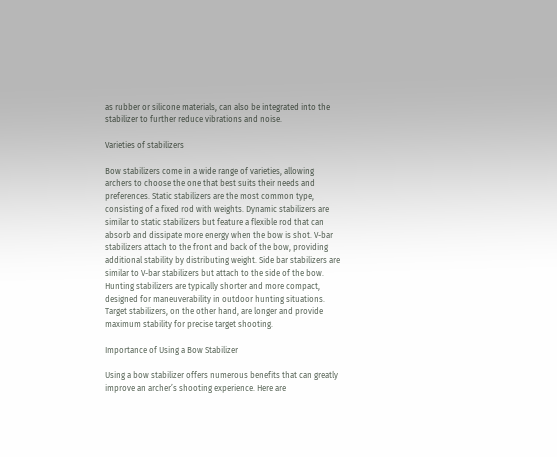as rubber or silicone materials, can also be integrated into the stabilizer to further reduce vibrations and noise.

Varieties of stabilizers

Bow stabilizers come in a wide range of varieties, allowing archers to choose the one that best suits their needs and preferences. Static stabilizers are the most common type, consisting of a fixed rod with weights. Dynamic stabilizers are similar to static stabilizers but feature a flexible rod that can absorb and dissipate more energy when the bow is shot. V-bar stabilizers attach to the front and back of the bow, providing additional stability by distributing weight. Side bar stabilizers are similar to V-bar stabilizers but attach to the side of the bow. Hunting stabilizers are typically shorter and more compact, designed for maneuverability in outdoor hunting situations. Target stabilizers, on the other hand, are longer and provide maximum stability for precise target shooting.

Importance of Using a Bow Stabilizer

Using a bow stabilizer offers numerous benefits that can greatly improve an archer’s shooting experience. Here are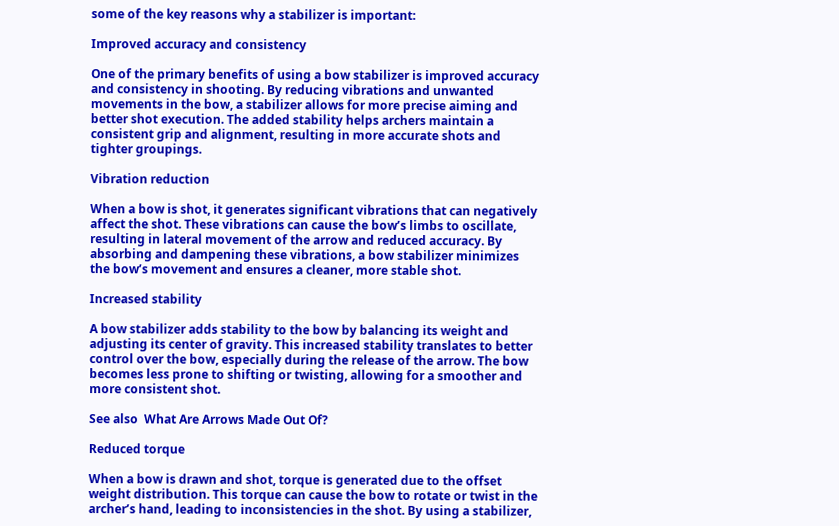some of the key reasons why a stabilizer is important:

Improved accuracy and consistency

One of the primary benefits of using a bow stabilizer is improved accuracy and consistency in shooting. By reducing vibrations and unwanted movements in the bow, a stabilizer allows for more precise aiming and better shot execution. The added stability helps archers maintain a consistent grip and alignment, resulting in more accurate shots and tighter groupings.

Vibration reduction

When a bow is shot, it generates significant vibrations that can negatively affect the shot. These vibrations can cause the bow’s limbs to oscillate, resulting in lateral movement of the arrow and reduced accuracy. By absorbing and dampening these vibrations, a bow stabilizer minimizes the bow’s movement and ensures a cleaner, more stable shot.

Increased stability

A bow stabilizer adds stability to the bow by balancing its weight and adjusting its center of gravity. This increased stability translates to better control over the bow, especially during the release of the arrow. The bow becomes less prone to shifting or twisting, allowing for a smoother and more consistent shot.

See also  What Are Arrows Made Out Of?

Reduced torque

When a bow is drawn and shot, torque is generated due to the offset weight distribution. This torque can cause the bow to rotate or twist in the archer’s hand, leading to inconsistencies in the shot. By using a stabilizer,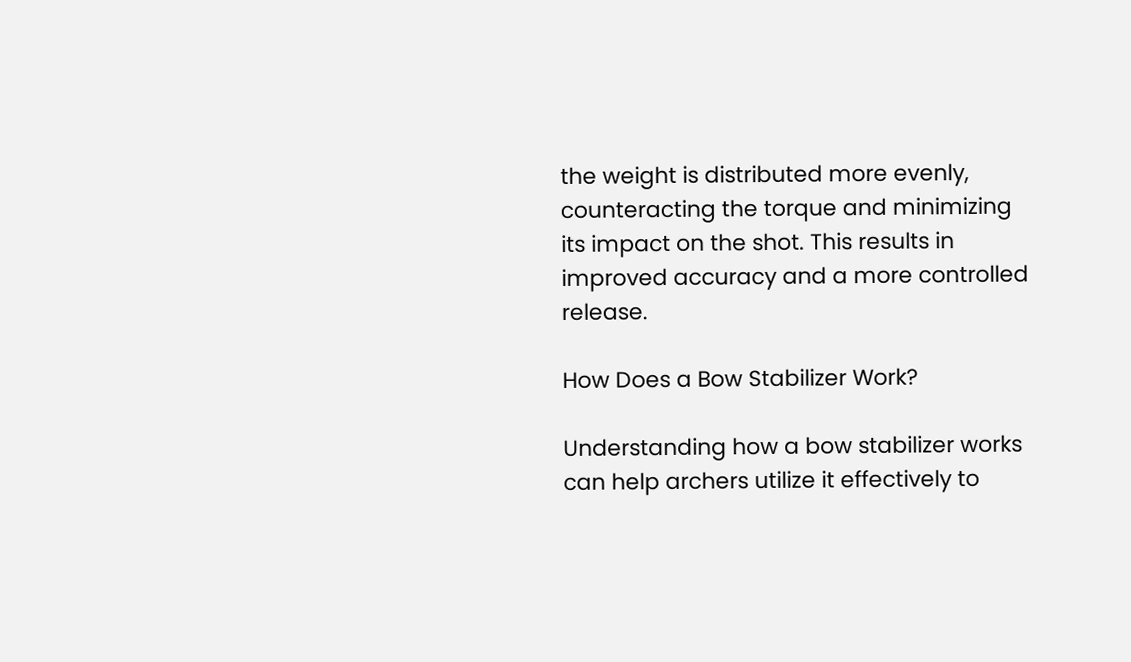the weight is distributed more evenly, counteracting the torque and minimizing its impact on the shot. This results in improved accuracy and a more controlled release.

How Does a Bow Stabilizer Work?

Understanding how a bow stabilizer works can help archers utilize it effectively to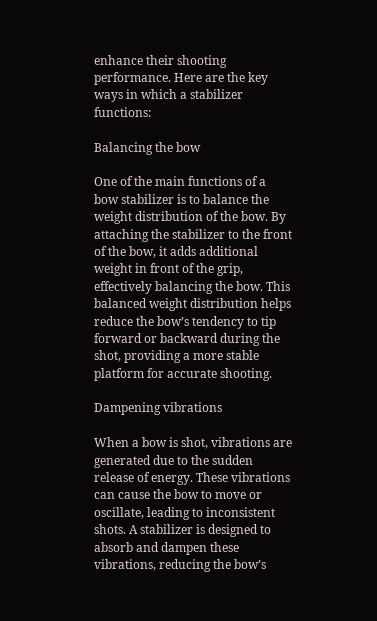enhance their shooting performance. Here are the key ways in which a stabilizer functions:

Balancing the bow

One of the main functions of a bow stabilizer is to balance the weight distribution of the bow. By attaching the stabilizer to the front of the bow, it adds additional weight in front of the grip, effectively balancing the bow. This balanced weight distribution helps reduce the bow’s tendency to tip forward or backward during the shot, providing a more stable platform for accurate shooting.

Dampening vibrations

When a bow is shot, vibrations are generated due to the sudden release of energy. These vibrations can cause the bow to move or oscillate, leading to inconsistent shots. A stabilizer is designed to absorb and dampen these vibrations, reducing the bow’s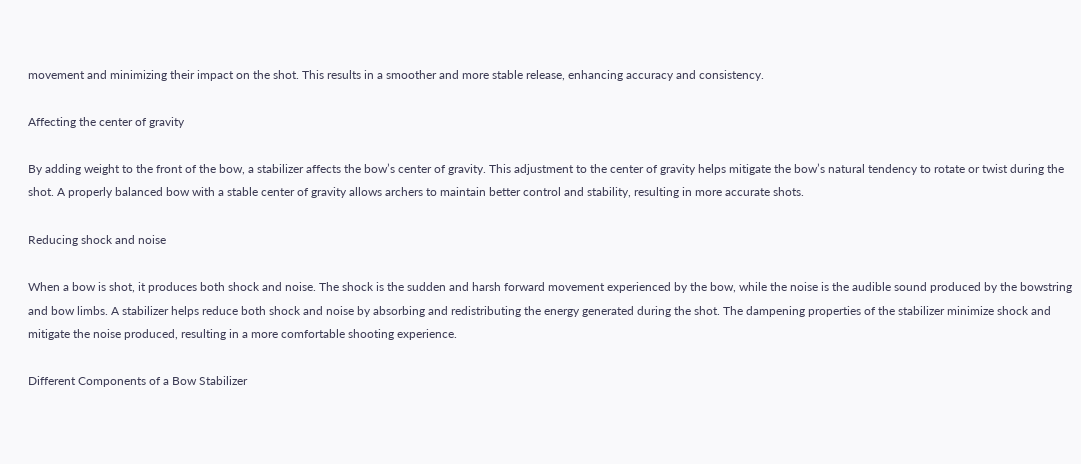movement and minimizing their impact on the shot. This results in a smoother and more stable release, enhancing accuracy and consistency.

Affecting the center of gravity

By adding weight to the front of the bow, a stabilizer affects the bow’s center of gravity. This adjustment to the center of gravity helps mitigate the bow’s natural tendency to rotate or twist during the shot. A properly balanced bow with a stable center of gravity allows archers to maintain better control and stability, resulting in more accurate shots.

Reducing shock and noise

When a bow is shot, it produces both shock and noise. The shock is the sudden and harsh forward movement experienced by the bow, while the noise is the audible sound produced by the bowstring and bow limbs. A stabilizer helps reduce both shock and noise by absorbing and redistributing the energy generated during the shot. The dampening properties of the stabilizer minimize shock and mitigate the noise produced, resulting in a more comfortable shooting experience.

Different Components of a Bow Stabilizer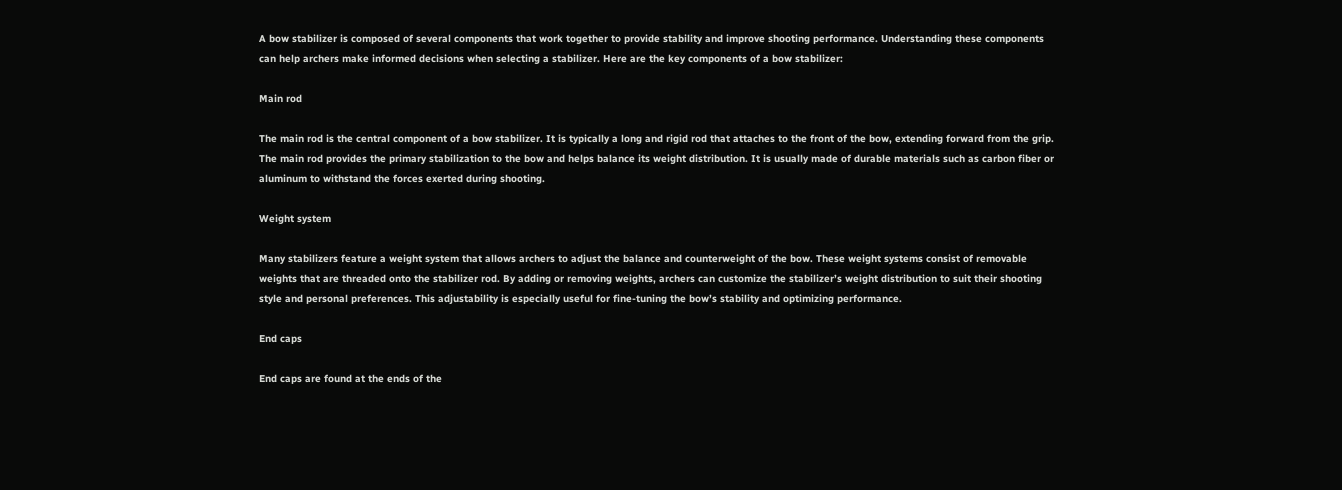A bow stabilizer is composed of several components that work together to provide stability and improve shooting performance. Understanding these components can help archers make informed decisions when selecting a stabilizer. Here are the key components of a bow stabilizer:

Main rod

The main rod is the central component of a bow stabilizer. It is typically a long and rigid rod that attaches to the front of the bow, extending forward from the grip. The main rod provides the primary stabilization to the bow and helps balance its weight distribution. It is usually made of durable materials such as carbon fiber or aluminum to withstand the forces exerted during shooting.

Weight system

Many stabilizers feature a weight system that allows archers to adjust the balance and counterweight of the bow. These weight systems consist of removable weights that are threaded onto the stabilizer rod. By adding or removing weights, archers can customize the stabilizer’s weight distribution to suit their shooting style and personal preferences. This adjustability is especially useful for fine-tuning the bow’s stability and optimizing performance.

End caps

End caps are found at the ends of the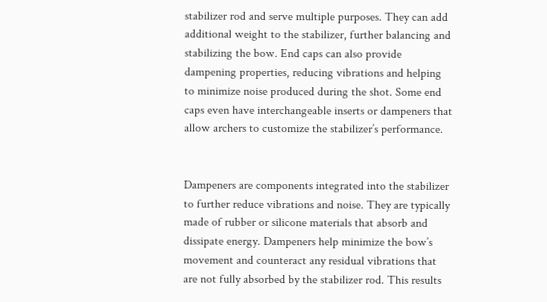stabilizer rod and serve multiple purposes. They can add additional weight to the stabilizer, further balancing and stabilizing the bow. End caps can also provide dampening properties, reducing vibrations and helping to minimize noise produced during the shot. Some end caps even have interchangeable inserts or dampeners that allow archers to customize the stabilizer’s performance.


Dampeners are components integrated into the stabilizer to further reduce vibrations and noise. They are typically made of rubber or silicone materials that absorb and dissipate energy. Dampeners help minimize the bow’s movement and counteract any residual vibrations that are not fully absorbed by the stabilizer rod. This results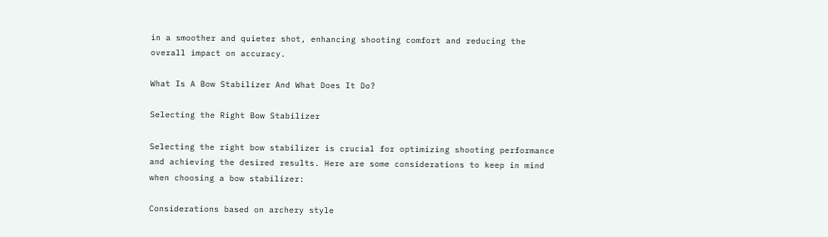in a smoother and quieter shot, enhancing shooting comfort and reducing the overall impact on accuracy.

What Is A Bow Stabilizer And What Does It Do?

Selecting the Right Bow Stabilizer

Selecting the right bow stabilizer is crucial for optimizing shooting performance and achieving the desired results. Here are some considerations to keep in mind when choosing a bow stabilizer:

Considerations based on archery style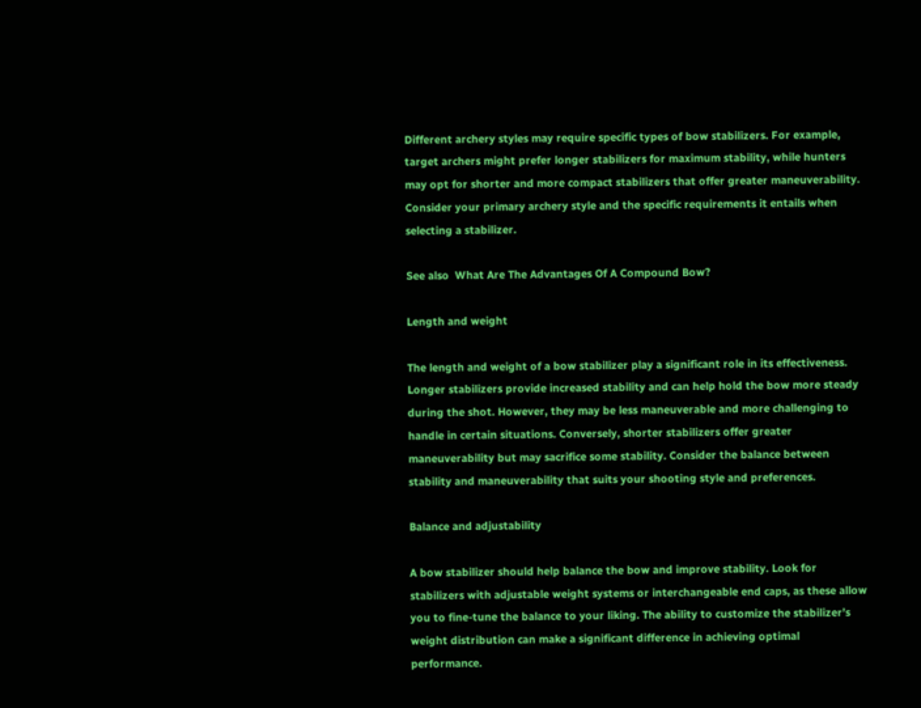Different archery styles may require specific types of bow stabilizers. For example, target archers might prefer longer stabilizers for maximum stability, while hunters may opt for shorter and more compact stabilizers that offer greater maneuverability. Consider your primary archery style and the specific requirements it entails when selecting a stabilizer.

See also  What Are The Advantages Of A Compound Bow?

Length and weight

The length and weight of a bow stabilizer play a significant role in its effectiveness. Longer stabilizers provide increased stability and can help hold the bow more steady during the shot. However, they may be less maneuverable and more challenging to handle in certain situations. Conversely, shorter stabilizers offer greater maneuverability but may sacrifice some stability. Consider the balance between stability and maneuverability that suits your shooting style and preferences.

Balance and adjustability

A bow stabilizer should help balance the bow and improve stability. Look for stabilizers with adjustable weight systems or interchangeable end caps, as these allow you to fine-tune the balance to your liking. The ability to customize the stabilizer’s weight distribution can make a significant difference in achieving optimal performance.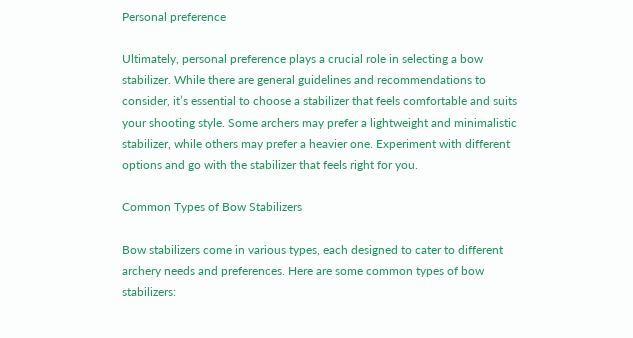Personal preference

Ultimately, personal preference plays a crucial role in selecting a bow stabilizer. While there are general guidelines and recommendations to consider, it’s essential to choose a stabilizer that feels comfortable and suits your shooting style. Some archers may prefer a lightweight and minimalistic stabilizer, while others may prefer a heavier one. Experiment with different options and go with the stabilizer that feels right for you.

Common Types of Bow Stabilizers

Bow stabilizers come in various types, each designed to cater to different archery needs and preferences. Here are some common types of bow stabilizers: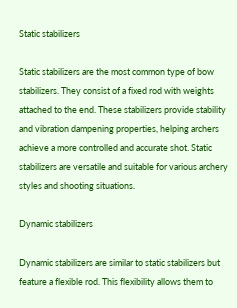Static stabilizers

Static stabilizers are the most common type of bow stabilizers. They consist of a fixed rod with weights attached to the end. These stabilizers provide stability and vibration dampening properties, helping archers achieve a more controlled and accurate shot. Static stabilizers are versatile and suitable for various archery styles and shooting situations.

Dynamic stabilizers

Dynamic stabilizers are similar to static stabilizers but feature a flexible rod. This flexibility allows them to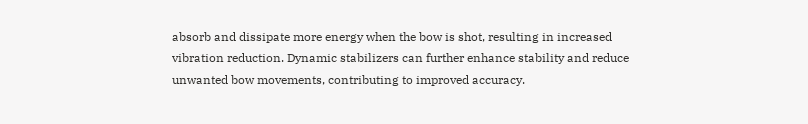absorb and dissipate more energy when the bow is shot, resulting in increased vibration reduction. Dynamic stabilizers can further enhance stability and reduce unwanted bow movements, contributing to improved accuracy.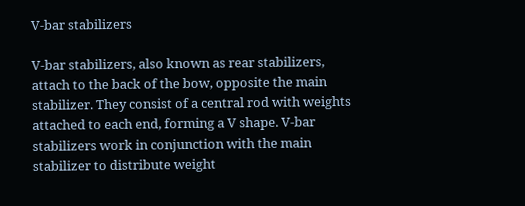V-bar stabilizers

V-bar stabilizers, also known as rear stabilizers, attach to the back of the bow, opposite the main stabilizer. They consist of a central rod with weights attached to each end, forming a V shape. V-bar stabilizers work in conjunction with the main stabilizer to distribute weight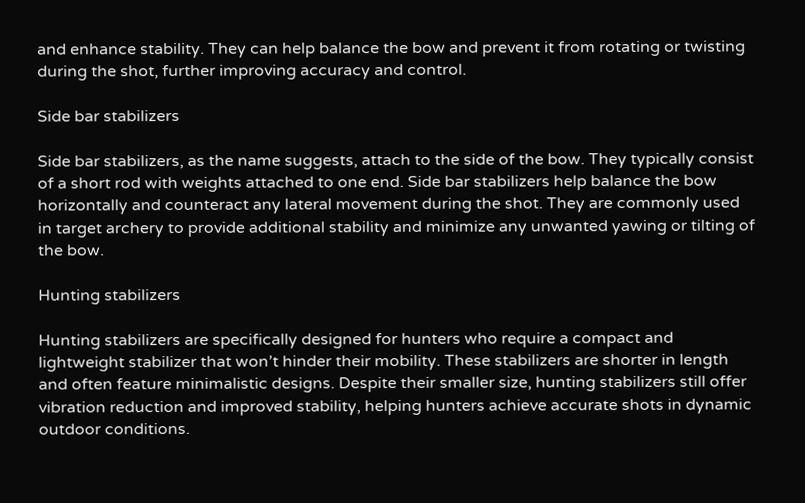and enhance stability. They can help balance the bow and prevent it from rotating or twisting during the shot, further improving accuracy and control.

Side bar stabilizers

Side bar stabilizers, as the name suggests, attach to the side of the bow. They typically consist of a short rod with weights attached to one end. Side bar stabilizers help balance the bow horizontally and counteract any lateral movement during the shot. They are commonly used in target archery to provide additional stability and minimize any unwanted yawing or tilting of the bow.

Hunting stabilizers

Hunting stabilizers are specifically designed for hunters who require a compact and lightweight stabilizer that won’t hinder their mobility. These stabilizers are shorter in length and often feature minimalistic designs. Despite their smaller size, hunting stabilizers still offer vibration reduction and improved stability, helping hunters achieve accurate shots in dynamic outdoor conditions.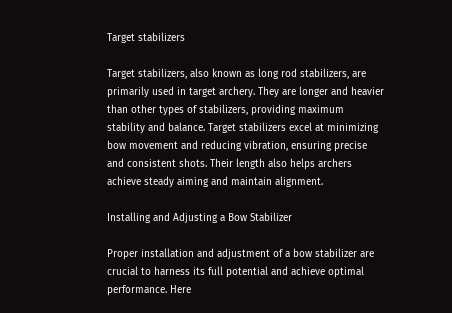Target stabilizers

Target stabilizers, also known as long rod stabilizers, are primarily used in target archery. They are longer and heavier than other types of stabilizers, providing maximum stability and balance. Target stabilizers excel at minimizing bow movement and reducing vibration, ensuring precise and consistent shots. Their length also helps archers achieve steady aiming and maintain alignment.

Installing and Adjusting a Bow Stabilizer

Proper installation and adjustment of a bow stabilizer are crucial to harness its full potential and achieve optimal performance. Here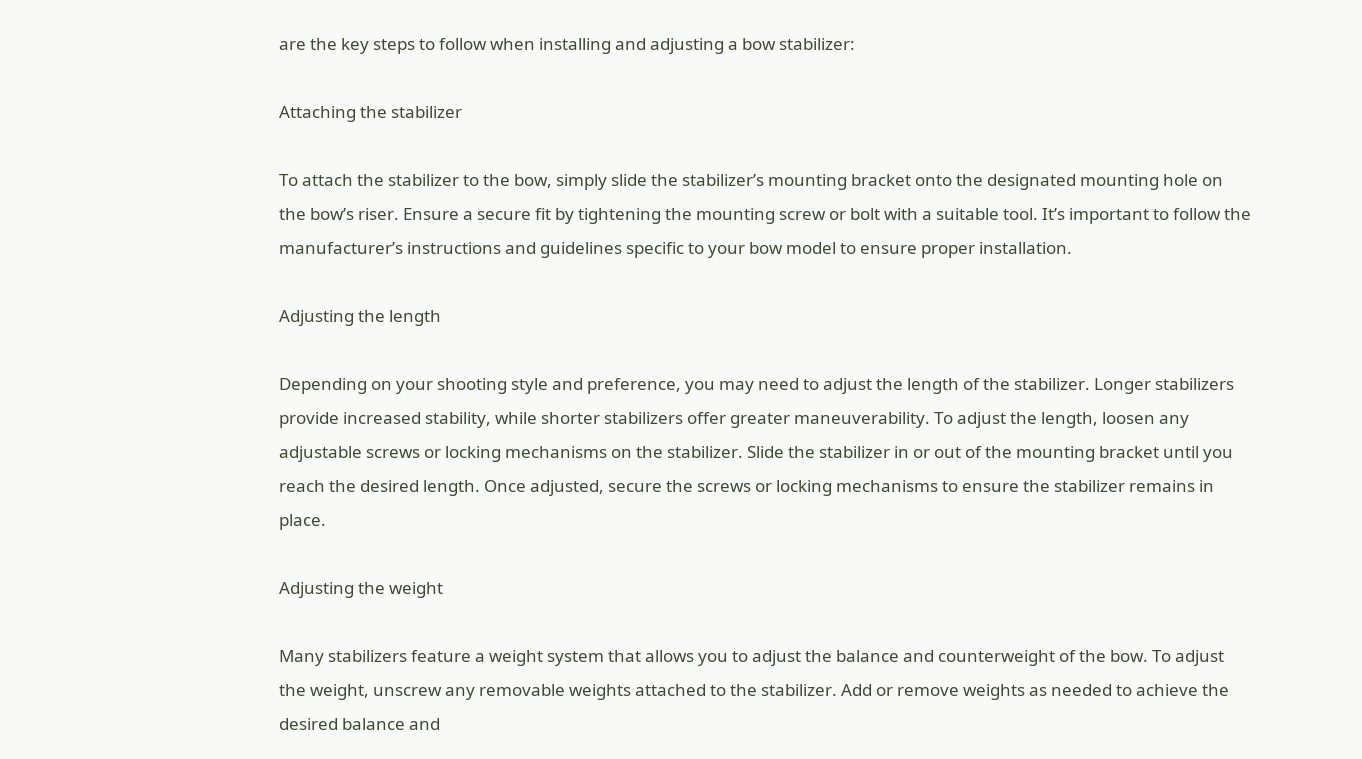are the key steps to follow when installing and adjusting a bow stabilizer:

Attaching the stabilizer

To attach the stabilizer to the bow, simply slide the stabilizer’s mounting bracket onto the designated mounting hole on the bow’s riser. Ensure a secure fit by tightening the mounting screw or bolt with a suitable tool. It’s important to follow the manufacturer’s instructions and guidelines specific to your bow model to ensure proper installation.

Adjusting the length

Depending on your shooting style and preference, you may need to adjust the length of the stabilizer. Longer stabilizers provide increased stability, while shorter stabilizers offer greater maneuverability. To adjust the length, loosen any adjustable screws or locking mechanisms on the stabilizer. Slide the stabilizer in or out of the mounting bracket until you reach the desired length. Once adjusted, secure the screws or locking mechanisms to ensure the stabilizer remains in place.

Adjusting the weight

Many stabilizers feature a weight system that allows you to adjust the balance and counterweight of the bow. To adjust the weight, unscrew any removable weights attached to the stabilizer. Add or remove weights as needed to achieve the desired balance and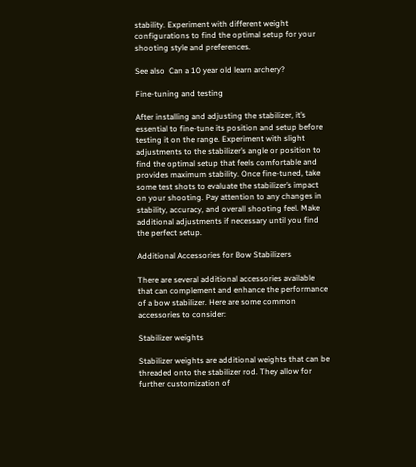stability. Experiment with different weight configurations to find the optimal setup for your shooting style and preferences.

See also  Can a 10 year old learn archery?

Fine-tuning and testing

After installing and adjusting the stabilizer, it’s essential to fine-tune its position and setup before testing it on the range. Experiment with slight adjustments to the stabilizer’s angle or position to find the optimal setup that feels comfortable and provides maximum stability. Once fine-tuned, take some test shots to evaluate the stabilizer’s impact on your shooting. Pay attention to any changes in stability, accuracy, and overall shooting feel. Make additional adjustments if necessary until you find the perfect setup.

Additional Accessories for Bow Stabilizers

There are several additional accessories available that can complement and enhance the performance of a bow stabilizer. Here are some common accessories to consider:

Stabilizer weights

Stabilizer weights are additional weights that can be threaded onto the stabilizer rod. They allow for further customization of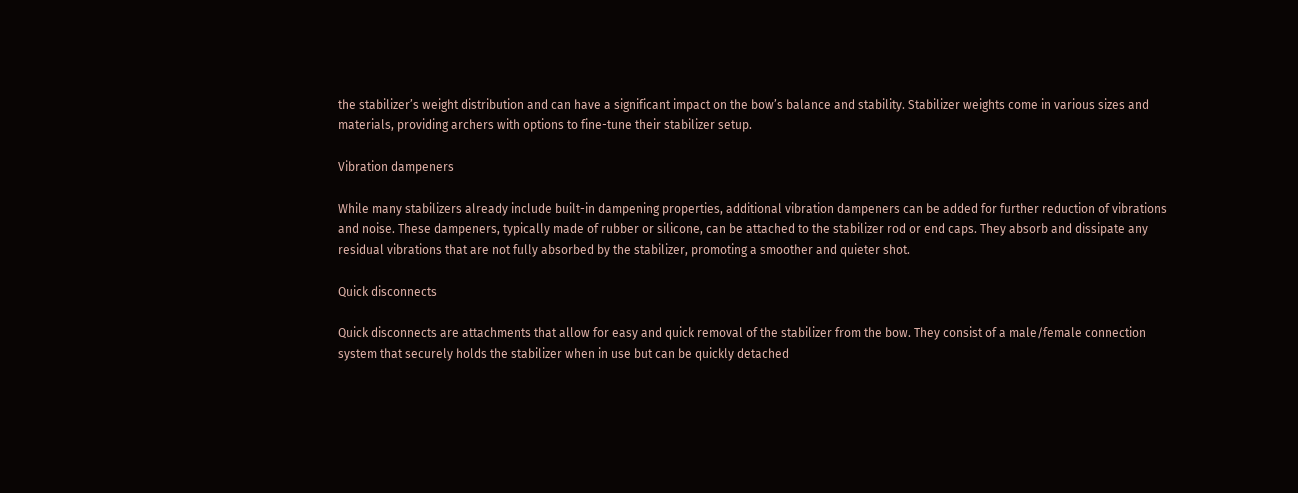the stabilizer’s weight distribution and can have a significant impact on the bow’s balance and stability. Stabilizer weights come in various sizes and materials, providing archers with options to fine-tune their stabilizer setup.

Vibration dampeners

While many stabilizers already include built-in dampening properties, additional vibration dampeners can be added for further reduction of vibrations and noise. These dampeners, typically made of rubber or silicone, can be attached to the stabilizer rod or end caps. They absorb and dissipate any residual vibrations that are not fully absorbed by the stabilizer, promoting a smoother and quieter shot.

Quick disconnects

Quick disconnects are attachments that allow for easy and quick removal of the stabilizer from the bow. They consist of a male/female connection system that securely holds the stabilizer when in use but can be quickly detached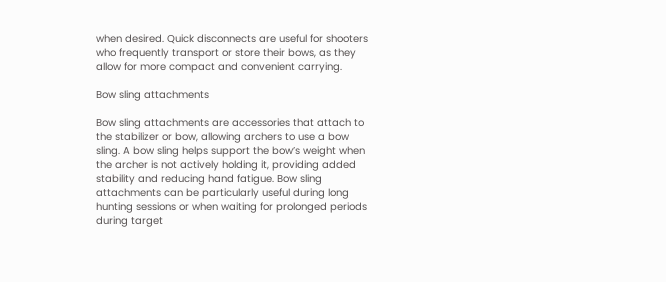when desired. Quick disconnects are useful for shooters who frequently transport or store their bows, as they allow for more compact and convenient carrying.

Bow sling attachments

Bow sling attachments are accessories that attach to the stabilizer or bow, allowing archers to use a bow sling. A bow sling helps support the bow’s weight when the archer is not actively holding it, providing added stability and reducing hand fatigue. Bow sling attachments can be particularly useful during long hunting sessions or when waiting for prolonged periods during target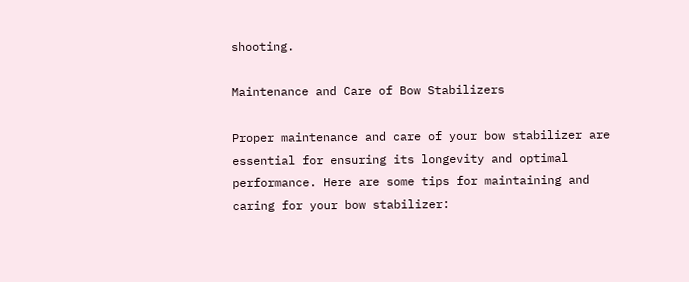shooting.

Maintenance and Care of Bow Stabilizers

Proper maintenance and care of your bow stabilizer are essential for ensuring its longevity and optimal performance. Here are some tips for maintaining and caring for your bow stabilizer: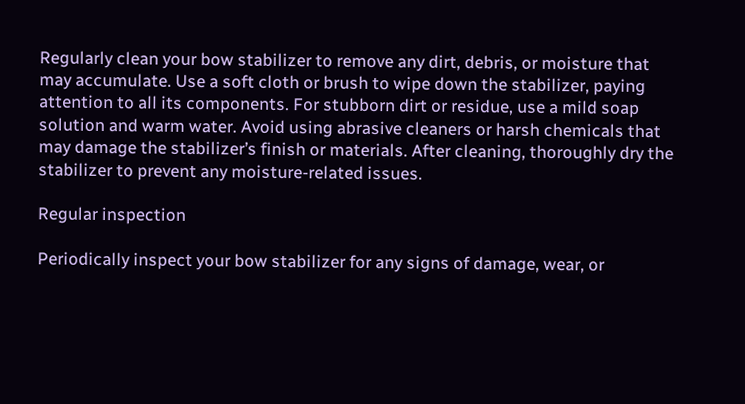Regularly clean your bow stabilizer to remove any dirt, debris, or moisture that may accumulate. Use a soft cloth or brush to wipe down the stabilizer, paying attention to all its components. For stubborn dirt or residue, use a mild soap solution and warm water. Avoid using abrasive cleaners or harsh chemicals that may damage the stabilizer’s finish or materials. After cleaning, thoroughly dry the stabilizer to prevent any moisture-related issues.

Regular inspection

Periodically inspect your bow stabilizer for any signs of damage, wear, or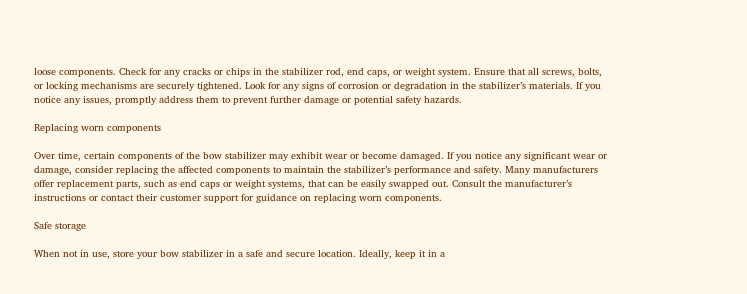loose components. Check for any cracks or chips in the stabilizer rod, end caps, or weight system. Ensure that all screws, bolts, or locking mechanisms are securely tightened. Look for any signs of corrosion or degradation in the stabilizer’s materials. If you notice any issues, promptly address them to prevent further damage or potential safety hazards.

Replacing worn components

Over time, certain components of the bow stabilizer may exhibit wear or become damaged. If you notice any significant wear or damage, consider replacing the affected components to maintain the stabilizer’s performance and safety. Many manufacturers offer replacement parts, such as end caps or weight systems, that can be easily swapped out. Consult the manufacturer’s instructions or contact their customer support for guidance on replacing worn components.

Safe storage

When not in use, store your bow stabilizer in a safe and secure location. Ideally, keep it in a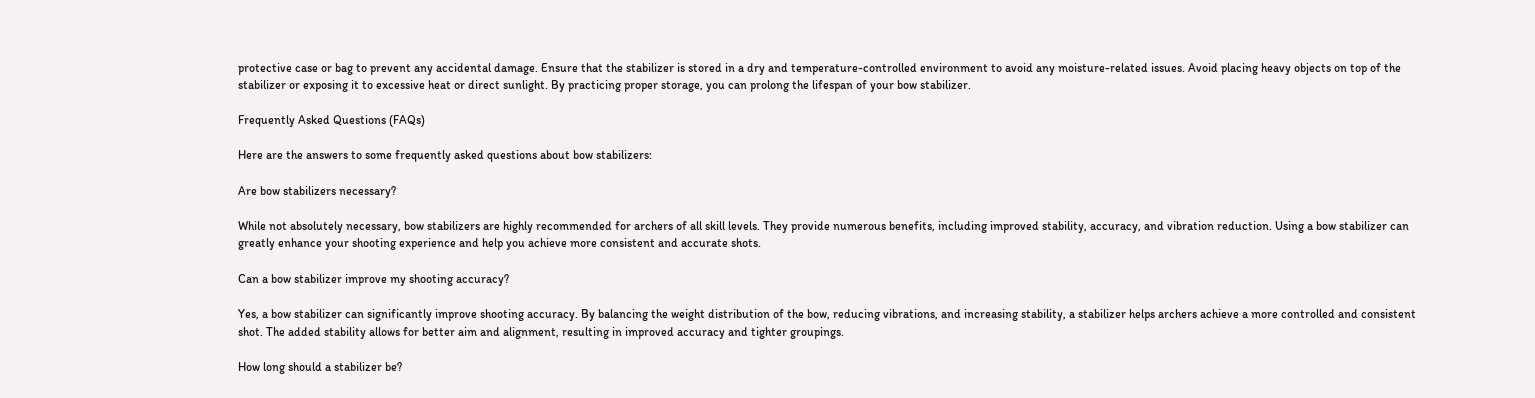protective case or bag to prevent any accidental damage. Ensure that the stabilizer is stored in a dry and temperature-controlled environment to avoid any moisture-related issues. Avoid placing heavy objects on top of the stabilizer or exposing it to excessive heat or direct sunlight. By practicing proper storage, you can prolong the lifespan of your bow stabilizer.

Frequently Asked Questions (FAQs)

Here are the answers to some frequently asked questions about bow stabilizers:

Are bow stabilizers necessary?

While not absolutely necessary, bow stabilizers are highly recommended for archers of all skill levels. They provide numerous benefits, including improved stability, accuracy, and vibration reduction. Using a bow stabilizer can greatly enhance your shooting experience and help you achieve more consistent and accurate shots.

Can a bow stabilizer improve my shooting accuracy?

Yes, a bow stabilizer can significantly improve shooting accuracy. By balancing the weight distribution of the bow, reducing vibrations, and increasing stability, a stabilizer helps archers achieve a more controlled and consistent shot. The added stability allows for better aim and alignment, resulting in improved accuracy and tighter groupings.

How long should a stabilizer be?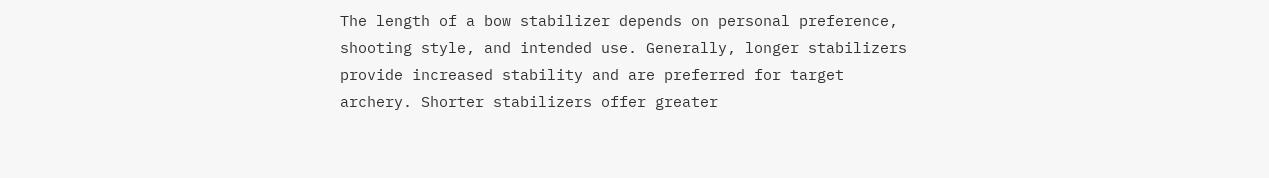The length of a bow stabilizer depends on personal preference, shooting style, and intended use. Generally, longer stabilizers provide increased stability and are preferred for target archery. Shorter stabilizers offer greater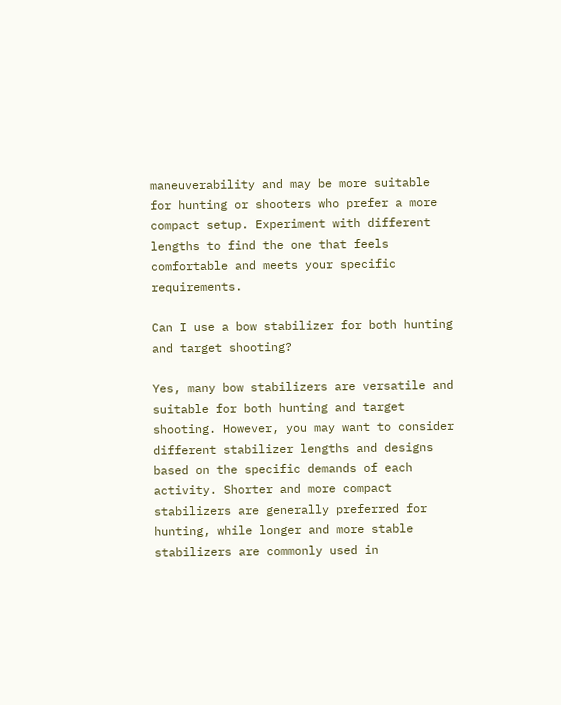maneuverability and may be more suitable for hunting or shooters who prefer a more compact setup. Experiment with different lengths to find the one that feels comfortable and meets your specific requirements.

Can I use a bow stabilizer for both hunting and target shooting?

Yes, many bow stabilizers are versatile and suitable for both hunting and target shooting. However, you may want to consider different stabilizer lengths and designs based on the specific demands of each activity. Shorter and more compact stabilizers are generally preferred for hunting, while longer and more stable stabilizers are commonly used in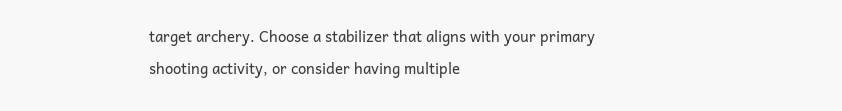target archery. Choose a stabilizer that aligns with your primary shooting activity, or consider having multiple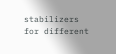stabilizers for different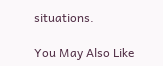situations.

You May Also Like